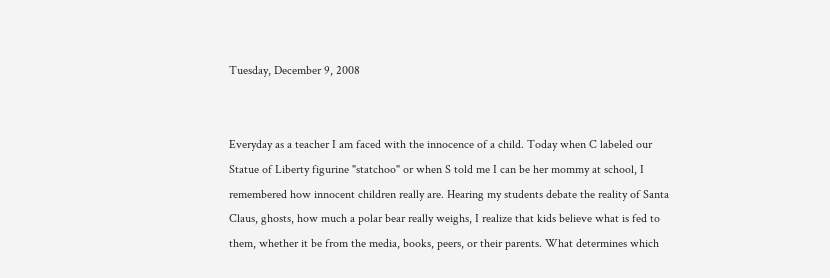Tuesday, December 9, 2008


Everyday as a teacher I am faced with the innocence of a child. Today when C labeled our Statue of Liberty figurine "statchoo" or when S told me I can be her mommy at school, I remembered how innocent children really are. Hearing my students debate the reality of Santa Claus, ghosts, how much a polar bear really weighs, I realize that kids believe what is fed to them, whether it be from the media, books, peers, or their parents. What determines which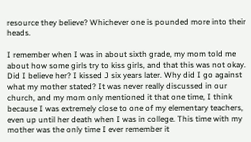resource they believe? Whichever one is pounded more into their heads.

I remember when I was in about sixth grade, my mom told me about how some girls try to kiss girls, and that this was not okay. Did I believe her? I kissed J six years later. Why did I go against what my mother stated? It was never really discussed in our church, and my mom only mentioned it that one time, I think because I was extremely close to one of my elementary teachers, even up until her death when I was in college. This time with my mother was the only time I ever remember it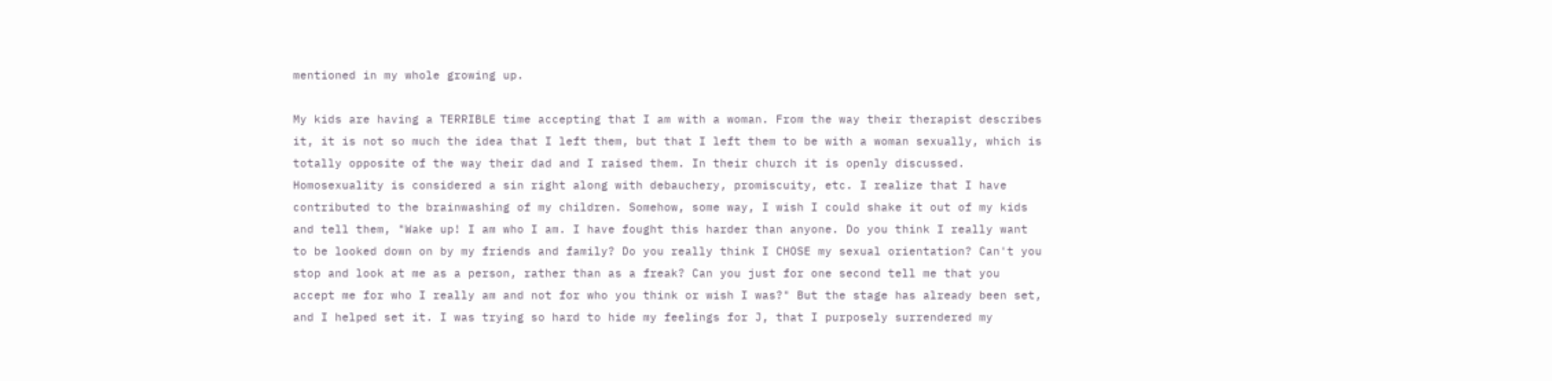mentioned in my whole growing up.

My kids are having a TERRIBLE time accepting that I am with a woman. From the way their therapist describes it, it is not so much the idea that I left them, but that I left them to be with a woman sexually, which is totally opposite of the way their dad and I raised them. In their church it is openly discussed. Homosexuality is considered a sin right along with debauchery, promiscuity, etc. I realize that I have contributed to the brainwashing of my children. Somehow, some way, I wish I could shake it out of my kids and tell them, "Wake up! I am who I am. I have fought this harder than anyone. Do you think I really want to be looked down on by my friends and family? Do you really think I CHOSE my sexual orientation? Can't you stop and look at me as a person, rather than as a freak? Can you just for one second tell me that you accept me for who I really am and not for who you think or wish I was?" But the stage has already been set, and I helped set it. I was trying so hard to hide my feelings for J, that I purposely surrendered my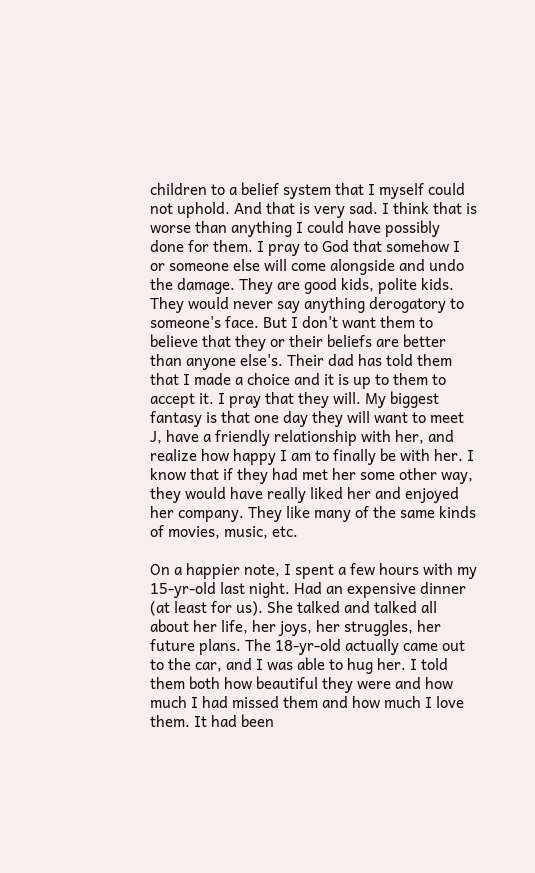children to a belief system that I myself could not uphold. And that is very sad. I think that is worse than anything I could have possibly done for them. I pray to God that somehow I or someone else will come alongside and undo the damage. They are good kids, polite kids. They would never say anything derogatory to someone's face. But I don't want them to believe that they or their beliefs are better than anyone else's. Their dad has told them that I made a choice and it is up to them to accept it. I pray that they will. My biggest fantasy is that one day they will want to meet J, have a friendly relationship with her, and realize how happy I am to finally be with her. I know that if they had met her some other way, they would have really liked her and enjoyed her company. They like many of the same kinds of movies, music, etc.

On a happier note, I spent a few hours with my 15-yr-old last night. Had an expensive dinner (at least for us). She talked and talked all about her life, her joys, her struggles, her future plans. The 18-yr-old actually came out to the car, and I was able to hug her. I told them both how beautiful they were and how much I had missed them and how much I love them. It had been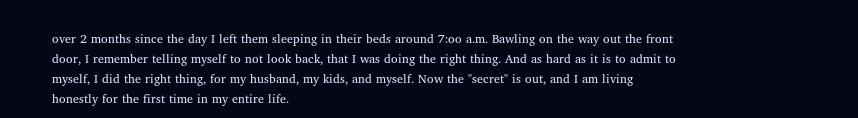over 2 months since the day I left them sleeping in their beds around 7:oo a.m. Bawling on the way out the front door, I remember telling myself to not look back, that I was doing the right thing. And as hard as it is to admit to myself, I did the right thing, for my husband, my kids, and myself. Now the "secret" is out, and I am living honestly for the first time in my entire life.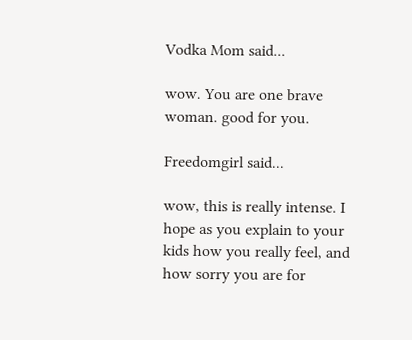Vodka Mom said...

wow. You are one brave woman. good for you.

Freedomgirl said...

wow, this is really intense. I hope as you explain to your kids how you really feel, and how sorry you are for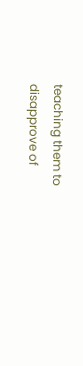teaching them to disapprove of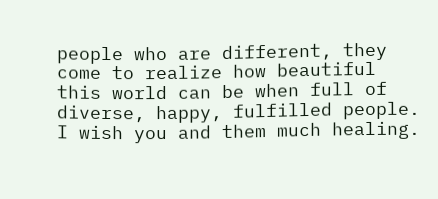people who are different, they come to realize how beautiful this world can be when full of diverse, happy, fulfilled people. I wish you and them much healing.